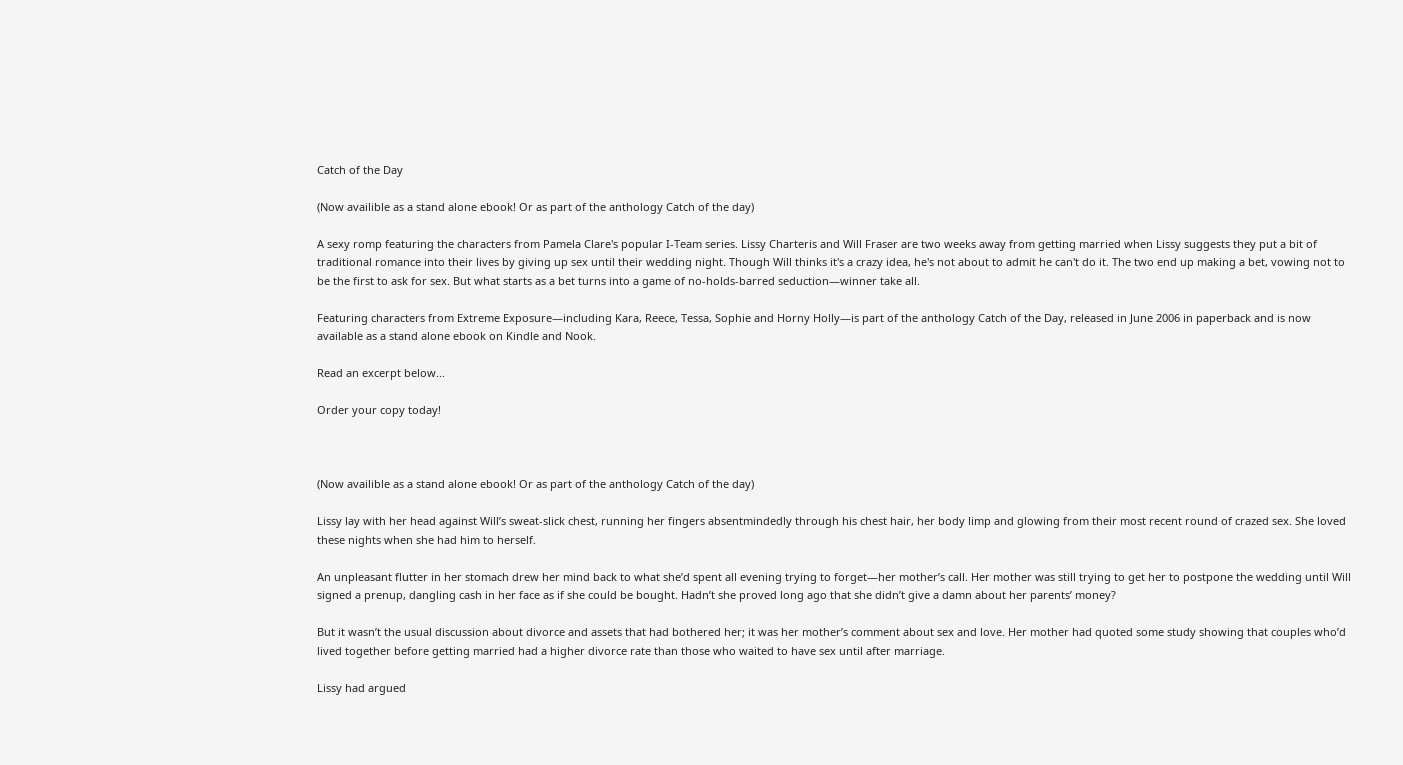Catch of the Day

(Now availible as a stand alone ebook! Or as part of the anthology Catch of the day)

A sexy romp featuring the characters from Pamela Clare's popular I-Team series. Lissy Charteris and Will Fraser are two weeks away from getting married when Lissy suggests they put a bit of traditional romance into their lives by giving up sex until their wedding night. Though Will thinks it's a crazy idea, he's not about to admit he can't do it. The two end up making a bet, vowing not to be the first to ask for sex. But what starts as a bet turns into a game of no-holds-barred seduction—winner take all.

Featuring characters from Extreme Exposure—including Kara, Reece, Tessa, Sophie and Horny Holly—is part of the anthology Catch of the Day, released in June 2006 in paperback and is now available as a stand alone ebook on Kindle and Nook.

Read an excerpt below...

Order your copy today!



(Now availible as a stand alone ebook! Or as part of the anthology Catch of the day)

Lissy lay with her head against Will’s sweat-slick chest, running her fingers absentmindedly through his chest hair, her body limp and glowing from their most recent round of crazed sex. She loved these nights when she had him to herself.

An unpleasant flutter in her stomach drew her mind back to what she’d spent all evening trying to forget—her mother’s call. Her mother was still trying to get her to postpone the wedding until Will signed a prenup, dangling cash in her face as if she could be bought. Hadn’t she proved long ago that she didn’t give a damn about her parents’ money?

But it wasn’t the usual discussion about divorce and assets that had bothered her; it was her mother’s comment about sex and love. Her mother had quoted some study showing that couples who’d lived together before getting married had a higher divorce rate than those who waited to have sex until after marriage.

Lissy had argued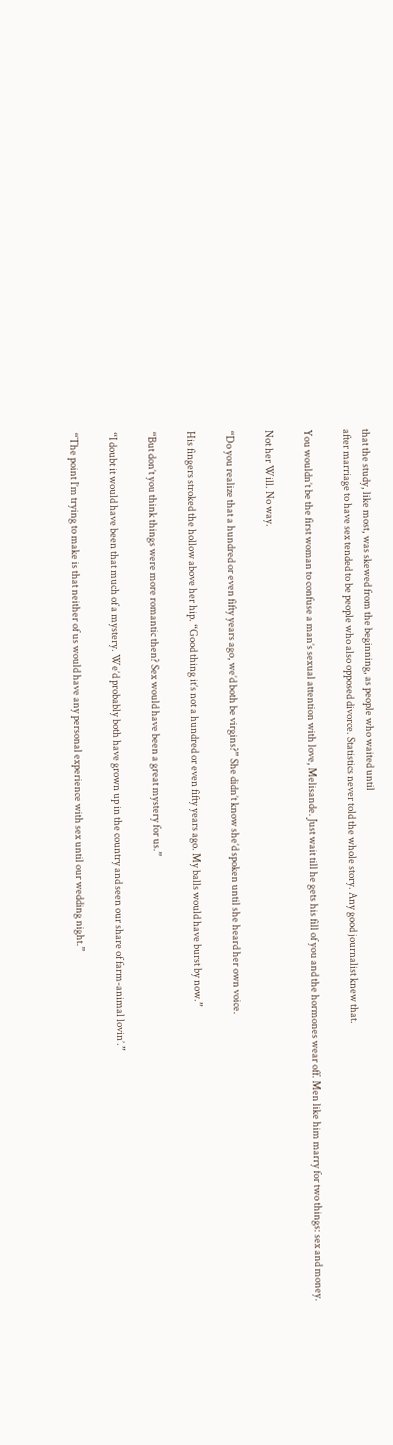that the study, like most, was skewed from the beginning, as people who waited until
after marriage to have sex tended to be people who also opposed divorce. Statistics never told the whole story. Any good journalist knew that.

You wouldn’t be the first woman to confuse a man’s sexual attention with love, Melisande. Just wait till he gets his fill of you and the hormones wear off. Men like him marry for two things: sex and money.

Not her Will. No way.

“Do you realize that a hundred or even fifty years ago, we’d both be virgins?” She didn’t know she’d spoken until she heard her own voice.

His fingers stroked the hollow above her hip. “Good thing it’s not a hundred or even fifty years ago. My balls would have burst by now.”

“But don’t you think things were more romantic then? Sex would have been a great mystery for us.”

“I doubt it would have been that much of a mystery. We’d probably both have grown up in the country and seen our share of farm-animal lovin’.”

“The point I’m trying to make is that neither of us would have any personal experience with sex until our wedding night.”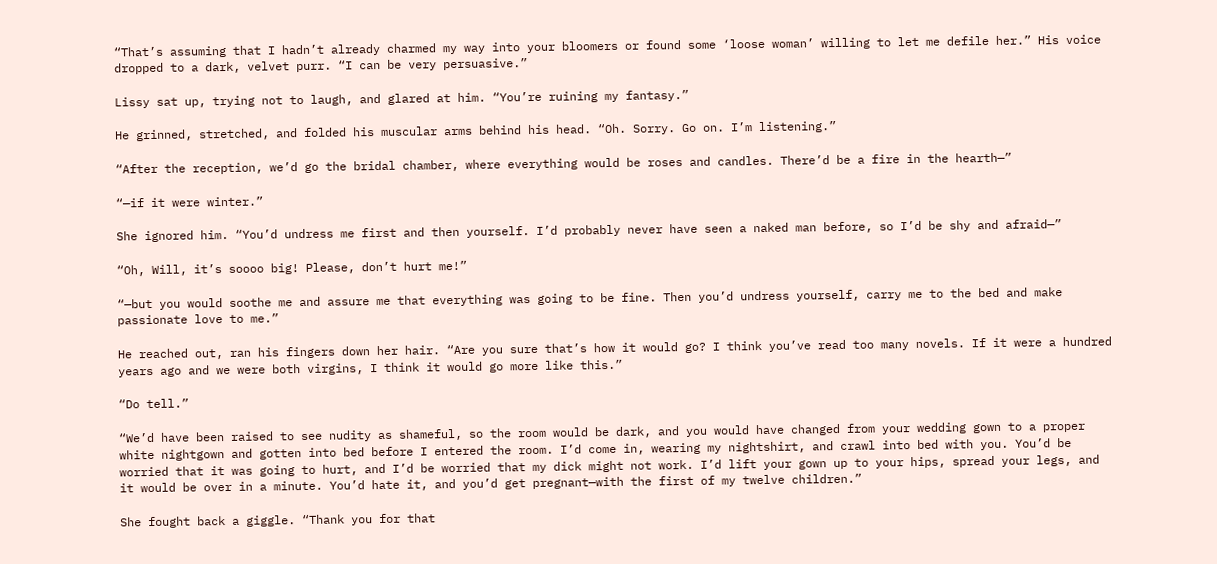“That’s assuming that I hadn’t already charmed my way into your bloomers or found some ‘loose woman’ willing to let me defile her.” His voice dropped to a dark, velvet purr. “I can be very persuasive.”

Lissy sat up, trying not to laugh, and glared at him. “You’re ruining my fantasy.”

He grinned, stretched, and folded his muscular arms behind his head. “Oh. Sorry. Go on. I’m listening.”

“After the reception, we’d go the bridal chamber, where everything would be roses and candles. There’d be a fire in the hearth—”

“—if it were winter.”

She ignored him. “You’d undress me first and then yourself. I’d probably never have seen a naked man before, so I’d be shy and afraid—”

“Oh, Will, it’s soooo big! Please, don’t hurt me!”

“—but you would soothe me and assure me that everything was going to be fine. Then you’d undress yourself, carry me to the bed and make passionate love to me.”

He reached out, ran his fingers down her hair. “Are you sure that’s how it would go? I think you’ve read too many novels. If it were a hundred years ago and we were both virgins, I think it would go more like this.”

“Do tell.”

“We’d have been raised to see nudity as shameful, so the room would be dark, and you would have changed from your wedding gown to a proper white nightgown and gotten into bed before I entered the room. I’d come in, wearing my nightshirt, and crawl into bed with you. You’d be worried that it was going to hurt, and I’d be worried that my dick might not work. I’d lift your gown up to your hips, spread your legs, and it would be over in a minute. You’d hate it, and you’d get pregnant—with the first of my twelve children.”

She fought back a giggle. “Thank you for that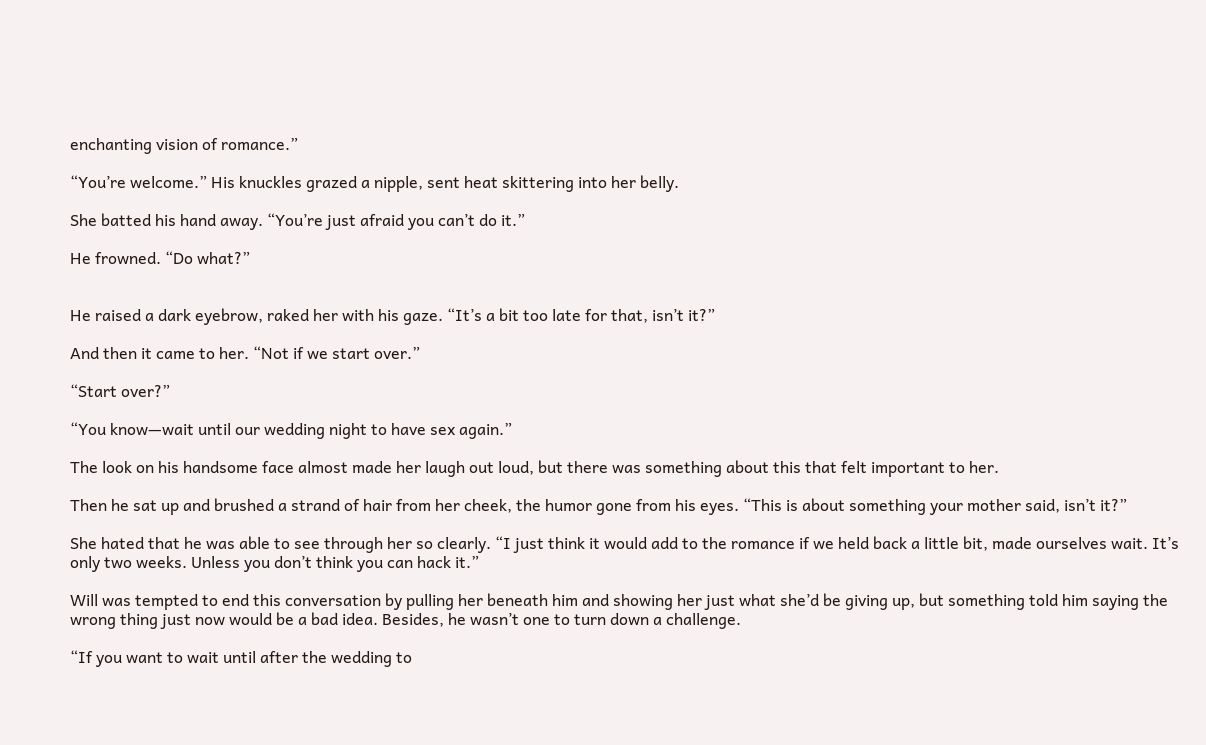enchanting vision of romance.”

“You’re welcome.” His knuckles grazed a nipple, sent heat skittering into her belly.

She batted his hand away. “You’re just afraid you can’t do it.”

He frowned. “Do what?”


He raised a dark eyebrow, raked her with his gaze. “It’s a bit too late for that, isn’t it?”

And then it came to her. “Not if we start over.”

“Start over?”

“You know—wait until our wedding night to have sex again.”

The look on his handsome face almost made her laugh out loud, but there was something about this that felt important to her.

Then he sat up and brushed a strand of hair from her cheek, the humor gone from his eyes. “This is about something your mother said, isn’t it?”

She hated that he was able to see through her so clearly. “I just think it would add to the romance if we held back a little bit, made ourselves wait. It’s only two weeks. Unless you don’t think you can hack it.”

Will was tempted to end this conversation by pulling her beneath him and showing her just what she’d be giving up, but something told him saying the wrong thing just now would be a bad idea. Besides, he wasn’t one to turn down a challenge.

“If you want to wait until after the wedding to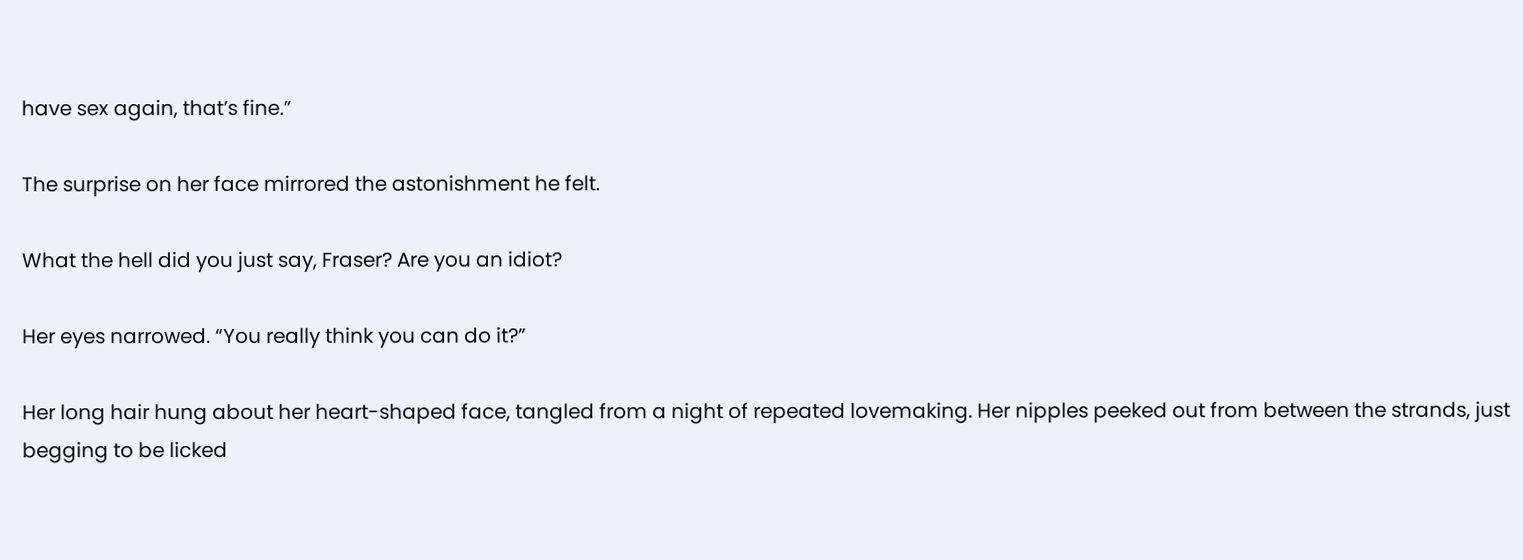have sex again, that’s fine.”

The surprise on her face mirrored the astonishment he felt.

What the hell did you just say, Fraser? Are you an idiot?

Her eyes narrowed. “You really think you can do it?”

Her long hair hung about her heart-shaped face, tangled from a night of repeated lovemaking. Her nipples peeked out from between the strands, just begging to be licked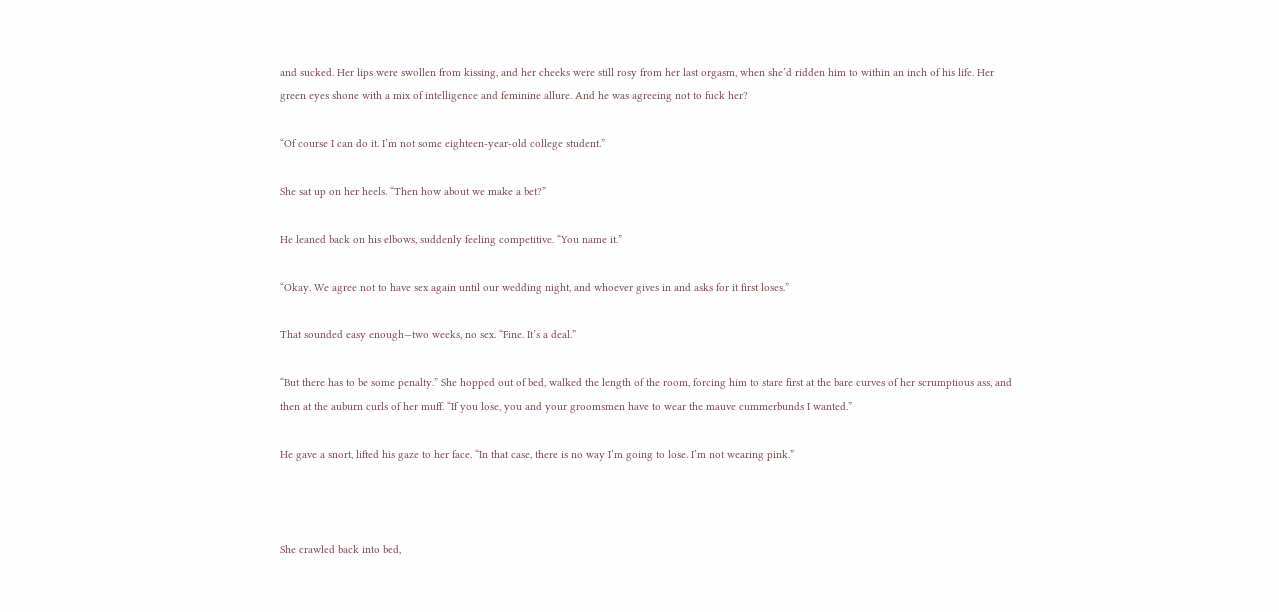and sucked. Her lips were swollen from kissing, and her cheeks were still rosy from her last orgasm, when she’d ridden him to within an inch of his life. Her green eyes shone with a mix of intelligence and feminine allure. And he was agreeing not to fuck her?

“Of course I can do it. I’m not some eighteen-year-old college student.”

She sat up on her heels. “Then how about we make a bet?”

He leaned back on his elbows, suddenly feeling competitive. “You name it.”

“Okay. We agree not to have sex again until our wedding night, and whoever gives in and asks for it first loses.”

That sounded easy enough—two weeks, no sex. “Fine. It’s a deal.”

“But there has to be some penalty.” She hopped out of bed, walked the length of the room, forcing him to stare first at the bare curves of her scrumptious ass, and then at the auburn curls of her muff. “If you lose, you and your groomsmen have to wear the mauve cummerbunds I wanted.”

He gave a snort, lifted his gaze to her face. “In that case, there is no way I’m going to lose. I’m not wearing pink.”



She crawled back into bed,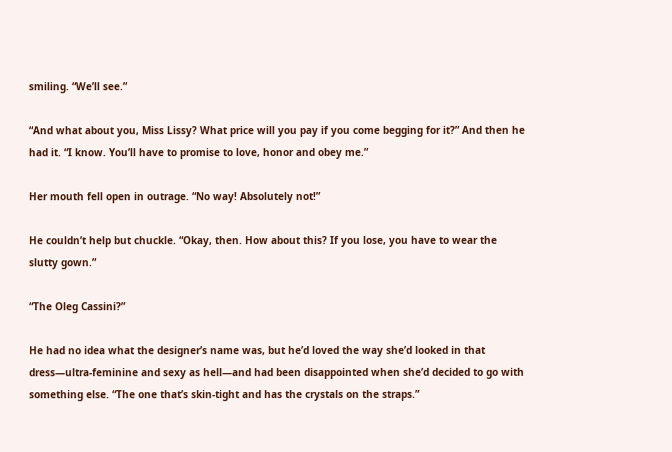smiling. “We’ll see.”

“And what about you, Miss Lissy? What price will you pay if you come begging for it?” And then he had it. “I know. You’ll have to promise to love, honor and obey me.”

Her mouth fell open in outrage. “No way! Absolutely not!”

He couldn’t help but chuckle. “Okay, then. How about this? If you lose, you have to wear the slutty gown.”

“The Oleg Cassini?”

He had no idea what the designer’s name was, but he’d loved the way she’d looked in that dress—ultra-feminine and sexy as hell—and had been disappointed when she’d decided to go with something else. “The one that’s skin-tight and has the crystals on the straps.”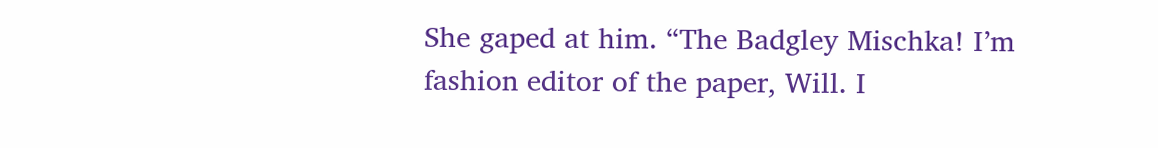She gaped at him. “The Badgley Mischka! I’m fashion editor of the paper, Will. I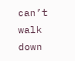can’t walk down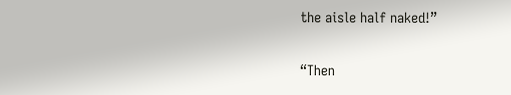the aisle half naked!”

“Then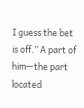I guess the bet is off.” A part of him—the part located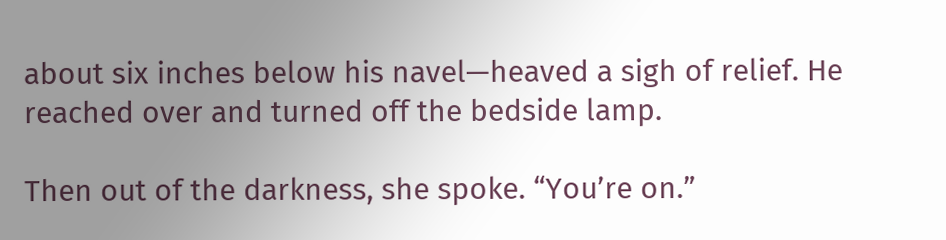about six inches below his navel—heaved a sigh of relief. He reached over and turned off the bedside lamp.

Then out of the darkness, she spoke. “You’re on.”